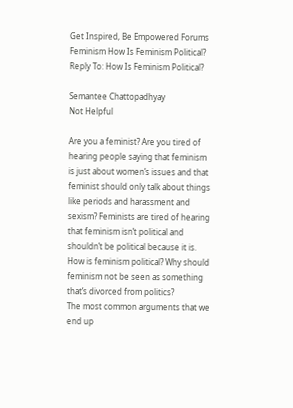Get Inspired, Be Empowered Forums Feminism How Is Feminism Political? Reply To: How Is Feminism Political?

Semantee Chattopadhyay
Not Helpful

Are you a feminist? Are you tired of hearing people saying that feminism is just about women’s issues and that feminist should only talk about things like periods and harassment and sexism? Feminists are tired of hearing that feminism isn’t political and shouldn’t be political because it is. How is feminism political? Why should feminism not be seen as something that’s divorced from politics?
The most common arguments that we end up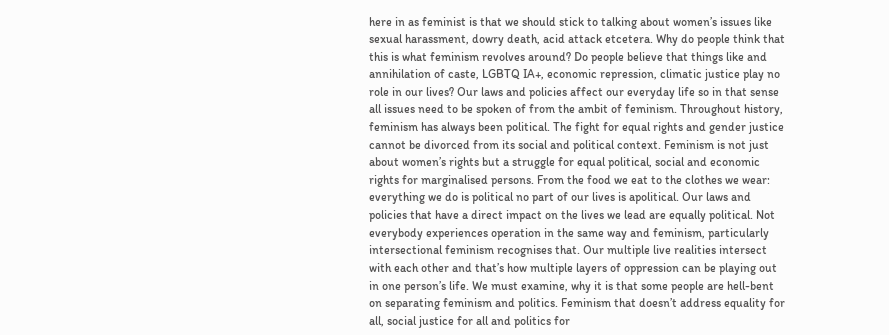here in as feminist is that we should stick to talking about women’s issues like sexual harassment, dowry death, acid attack etcetera. Why do people think that this is what feminism revolves around? Do people believe that things like and annihilation of caste, LGBTQ IA+, economic repression, climatic justice play no role in our lives? Our laws and policies affect our everyday life so in that sense all issues need to be spoken of from the ambit of feminism. Throughout history, feminism has always been political. The fight for equal rights and gender justice cannot be divorced from its social and political context. Feminism is not just about women’s rights but a struggle for equal political, social and economic rights for marginalised persons. From the food we eat to the clothes we wear: everything we do is political no part of our lives is apolitical. Our laws and policies that have a direct impact on the lives we lead are equally political. Not everybody experiences operation in the same way and feminism, particularly intersectional feminism recognises that. Our multiple live realities intersect with each other and that’s how multiple layers of oppression can be playing out in one person’s life. We must examine, why it is that some people are hell-bent on separating feminism and politics. Feminism that doesn’t address equality for all, social justice for all and politics for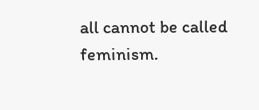all cannot be called feminism.